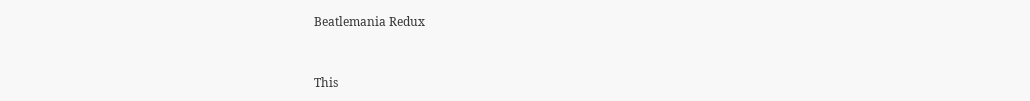Beatlemania Redux


This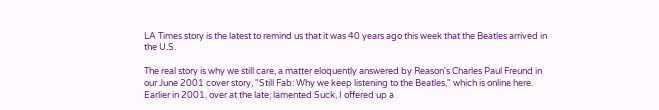LA Times story is the latest to remind us that it was 40 years ago this week that the Beatles arrived in the U.S.

The real story is why we still care, a matter eloquently answered by Reason's Charles Paul Freund in our June 2001 cover story, "Still Fab: Why we keep listening to the Beatles," which is online here. Earlier in 2001, over at the late, lamented Suck, I offered up a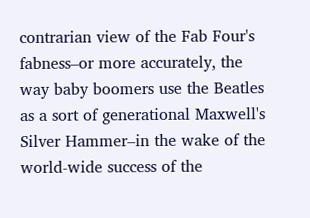contrarian view of the Fab Four's fabness–or more accurately, the way baby boomers use the Beatles as a sort of generational Maxwell's Silver Hammer–in the wake of the world-wide success of the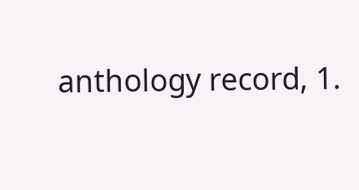anthology record, 1.